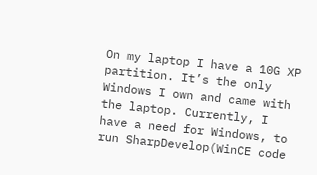On my laptop I have a 10G XP partition. It’s the only Windows I own and came with the laptop. Currently, I have a need for Windows, to run SharpDevelop(WinCE code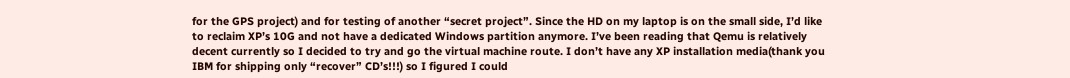for the GPS project) and for testing of another “secret project”. Since the HD on my laptop is on the small side, I’d like to reclaim XP’s 10G and not have a dedicated Windows partition anymore. I’ve been reading that Qemu is relatively decent currently so I decided to try and go the virtual machine route. I don’t have any XP installation media(thank you IBM for shipping only “recover” CD’s!!!) so I figured I could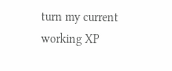turn my current working XP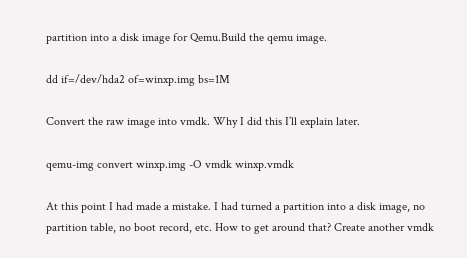partition into a disk image for Qemu.Build the qemu image.

dd if=/dev/hda2 of=winxp.img bs=1M

Convert the raw image into vmdk. Why I did this I’ll explain later.

qemu-img convert winxp.img -O vmdk winxp.vmdk

At this point I had made a mistake. I had turned a partition into a disk image, no partition table, no boot record, etc. How to get around that? Create another vmdk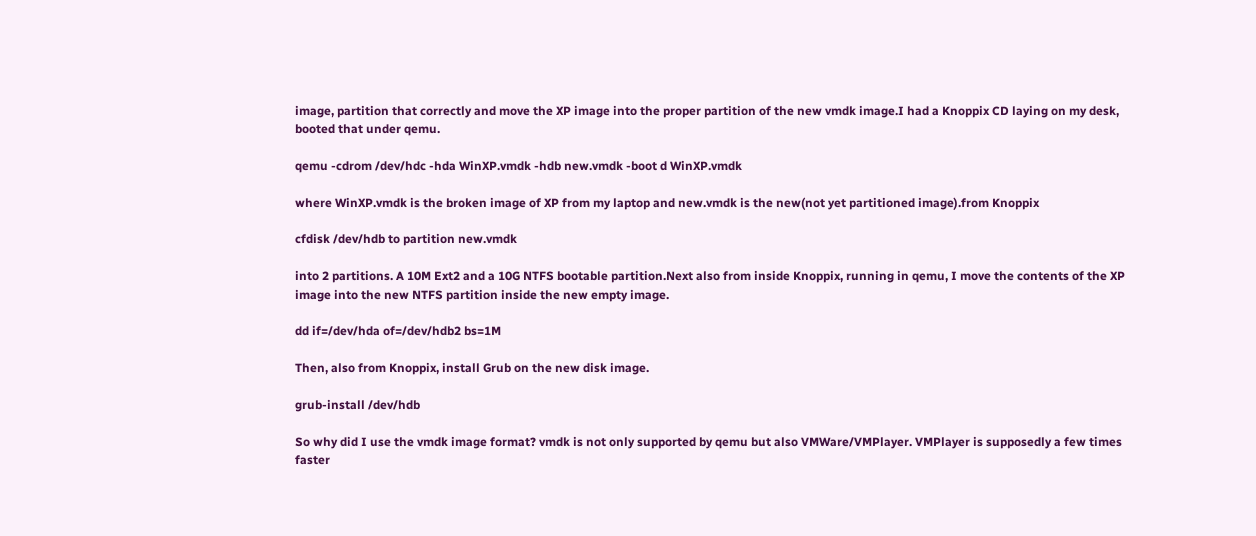image, partition that correctly and move the XP image into the proper partition of the new vmdk image.I had a Knoppix CD laying on my desk, booted that under qemu.

qemu -cdrom /dev/hdc -hda WinXP.vmdk -hdb new.vmdk -boot d WinXP.vmdk

where WinXP.vmdk is the broken image of XP from my laptop and new.vmdk is the new(not yet partitioned image).from Knoppix

cfdisk /dev/hdb to partition new.vmdk

into 2 partitions. A 10M Ext2 and a 10G NTFS bootable partition.Next also from inside Knoppix, running in qemu, I move the contents of the XP image into the new NTFS partition inside the new empty image.

dd if=/dev/hda of=/dev/hdb2 bs=1M

Then, also from Knoppix, install Grub on the new disk image.

grub-install /dev/hdb

So why did I use the vmdk image format? vmdk is not only supported by qemu but also VMWare/VMPlayer. VMPlayer is supposedly a few times faster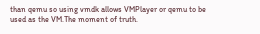than qemu so using vmdk allows VMPlayer or qemu to be used as the VM.The moment of truth.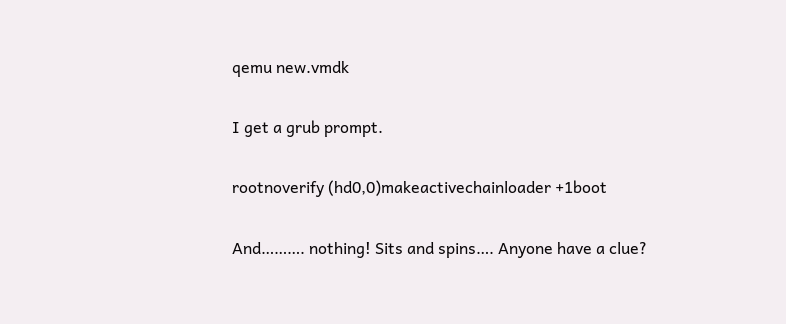qemu new.vmdk

I get a grub prompt.

rootnoverify (hd0,0)makeactivechainloader +1boot

And………. nothing! Sits and spins…. Anyone have a clue?